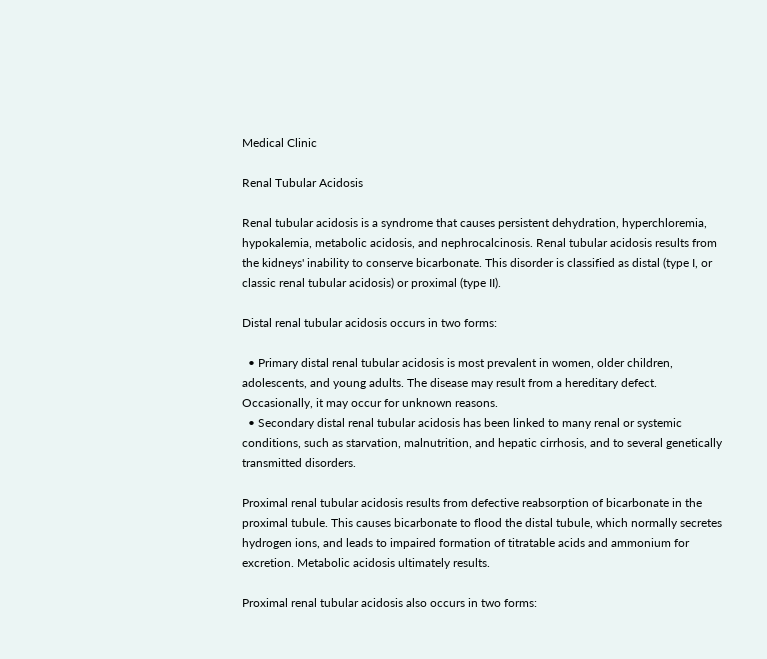Medical Clinic

Renal Tubular Acidosis

Renal tubular acidosis is a syndrome that causes persistent dehydration, hyperchloremia, hypokalemia, metabolic acidosis, and nephrocalcinosis. Renal tubular acidosis results from the kidneys' inability to conserve bicarbonate. This disorder is classified as distal (type I, or classic renal tubular acidosis) or proximal (type II).

Distal renal tubular acidosis occurs in two forms:

  • Primary distal renal tubular acidosis is most prevalent in women, older children, adolescents, and young adults. The disease may result from a hereditary defect. Occasionally, it may occur for unknown reasons.
  • Secondary distal renal tubular acidosis has been linked to many renal or systemic conditions, such as starvation, malnutrition, and hepatic cirrhosis, and to several genetically transmitted disorders.

Proximal renal tubular acidosis results from defective reabsorption of bicarbonate in the proximal tubule. This causes bicarbonate to flood the distal tubule, which normally secretes hydrogen ions, and leads to impaired formation of titratable acids and ammonium for excretion. Metabolic acidosis ultimately results.

Proximal renal tubular acidosis also occurs in two forms: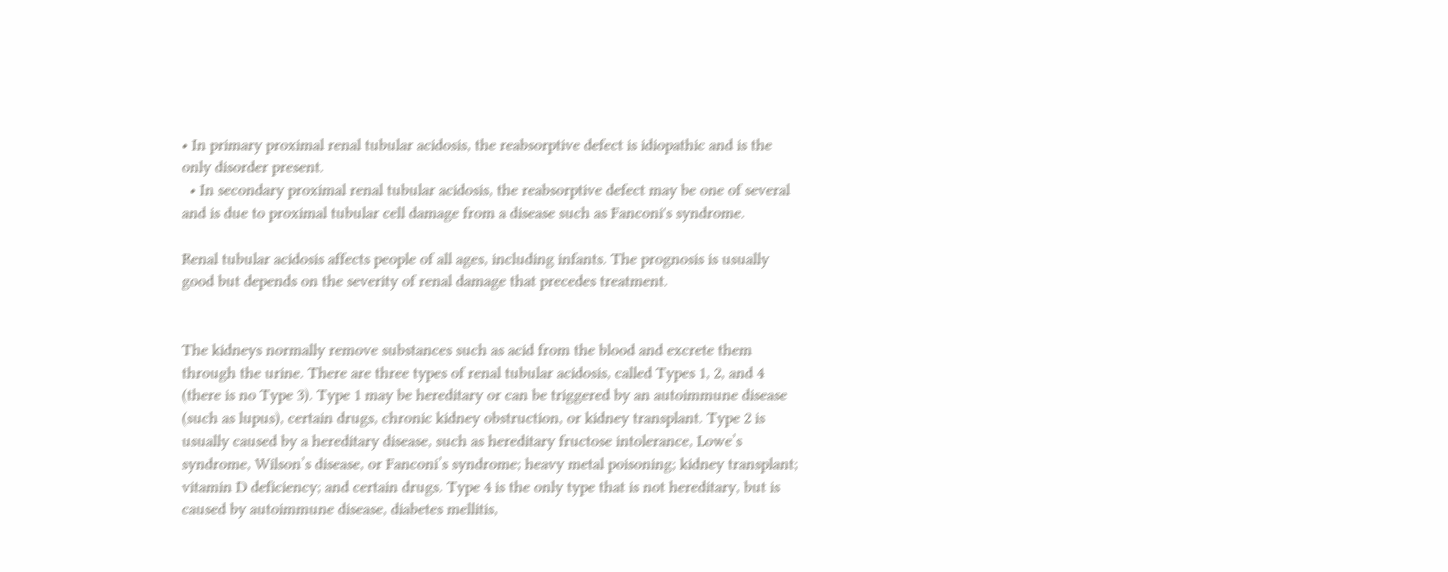• In primary proximal renal tubular acidosis, the reabsorptive defect is idiopathic and is the only disorder present.
  • In secondary proximal renal tubular acidosis, the reabsorptive defect may be one of several and is due to proximal tubular cell damage from a disease such as Fanconi's syndrome.

Renal tubular acidosis affects people of all ages, including infants. The prognosis is usually good but depends on the severity of renal damage that precedes treatment.


The kidneys normally remove substances such as acid from the blood and excrete them through the urine. There are three types of renal tubular acidosis, called Types 1, 2, and 4 (there is no Type 3). Type 1 may be hereditary or can be triggered by an autoimmune disease (such as lupus), certain drugs, chronic kidney obstruction, or kidney transplant. Type 2 is usually caused by a hereditary disease, such as hereditary fructose intolerance, Lowe’s syndrome, Wilson’s disease, or Fanconi’s syndrome; heavy metal poisoning; kidney transplant; vitamin D deficiency; and certain drugs. Type 4 is the only type that is not hereditary, but is caused by autoimmune disease, diabetes mellitis,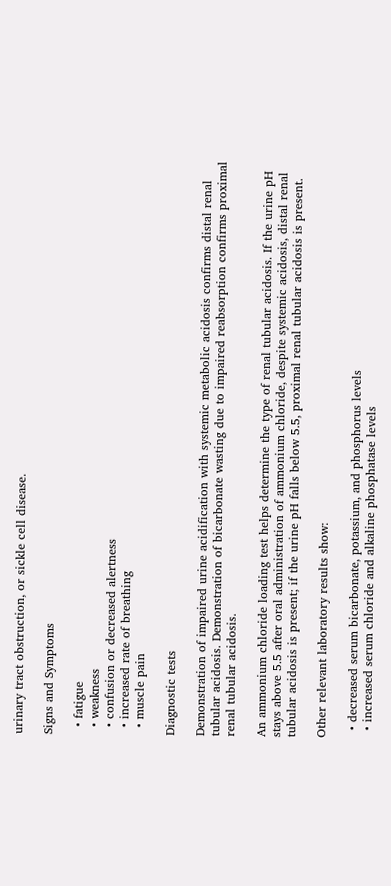urinary tract obstruction, or sickle cell disease.

Signs and Symptoms

  • fatigue
  • weakness
  • confusion or decreased alertness
  • increased rate of breathing
  • muscle pain

Diagnostic tests

Demonstration of impaired urine acidification with systemic metabolic acidosis confirms distal renal tubular acidosis. Demonstration of bicarbonate wasting due to impaired reabsorption confirms proximal renal tubular acidosis.

An ammonium chloride loading test helps determine the type of renal tubular acidosis. If the urine pH stays above 5.5 after oral administration of ammonium chloride, despite systemic acidosis, distal renal tubular acidosis is present; if the urine pH falls below 5.5, proximal renal tubular acidosis is present.

Other relevant laboratory results show:

  • decreased serum bicarbonate, potassium, and phosphorus levels
  • increased serum chloride and alkaline phosphatase levels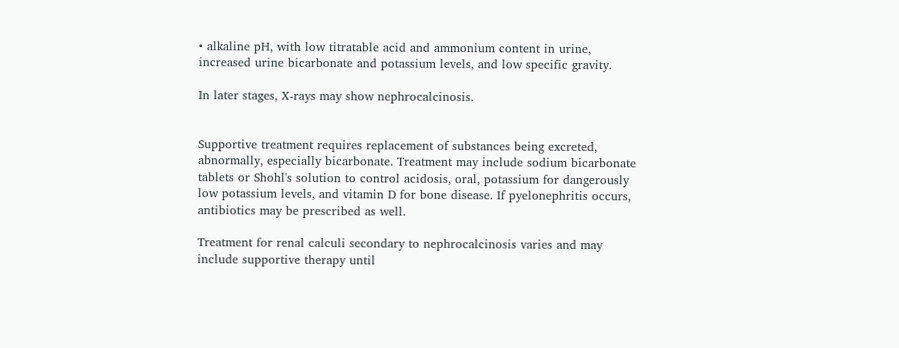• alkaline pH, with low titratable acid and ammonium content in urine, increased urine bicarbonate and potassium levels, and low specific gravity.

In later stages, X-rays may show nephrocalcinosis.


Supportive treatment requires replacement of substances being excreted, abnormally, especially bicarbonate. Treatment may include sodium bicarbonate tablets or Shohl's solution to control acidosis, oral, potassium for dangerously low potassium levels, and vitamin D for bone disease. If pyelonephritis occurs, antibiotics may be prescribed as well.

Treatment for renal calculi secondary to nephrocalcinosis varies and may include supportive therapy until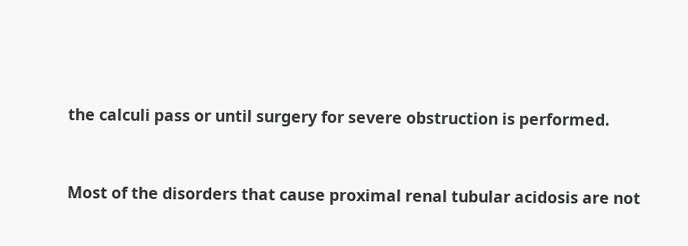the calculi pass or until surgery for severe obstruction is performed.


Most of the disorders that cause proximal renal tubular acidosis are not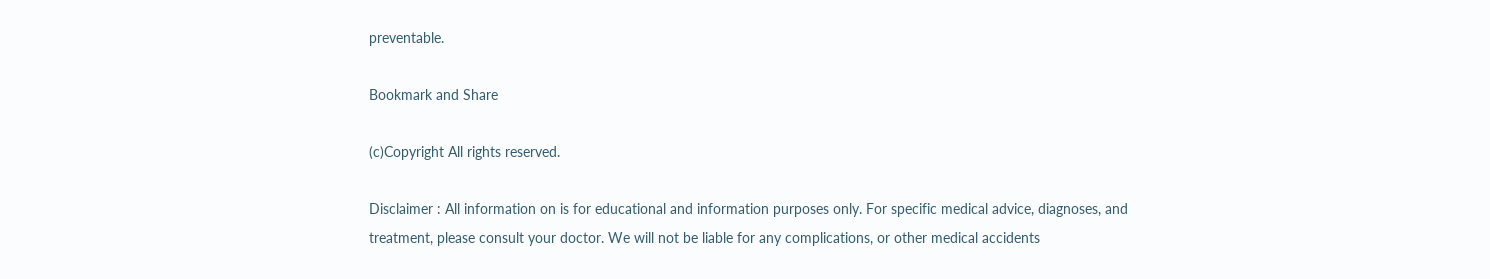preventable.

Bookmark and Share

(c)Copyright All rights reserved.

Disclaimer : All information on is for educational and information purposes only. For specific medical advice, diagnoses, and treatment, please consult your doctor. We will not be liable for any complications, or other medical accidents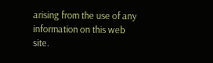arising from the use of any information on this web site.